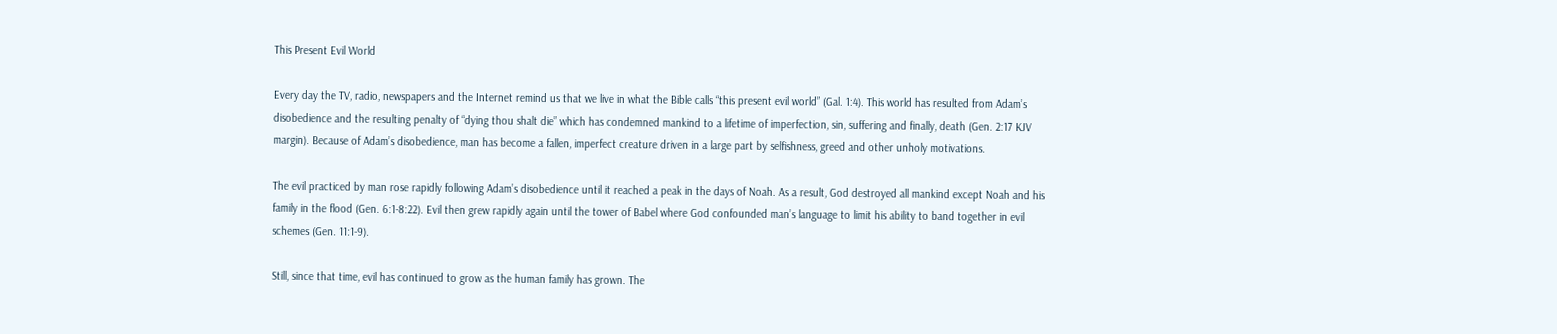This Present Evil World

Every day the TV, radio, newspapers and the Internet remind us that we live in what the Bible calls “this present evil world” (Gal. 1:4). This world has resulted from Adam’s disobedience and the resulting penalty of “dying thou shalt die” which has condemned mankind to a lifetime of imperfection, sin, suffering and finally, death (Gen. 2:17 KJV margin). Because of Adam’s disobedience, man has become a fallen, imperfect creature driven in a large part by selfishness, greed and other unholy motivations.

The evil practiced by man rose rapidly following Adam’s disobedience until it reached a peak in the days of Noah. As a result, God destroyed all mankind except Noah and his family in the flood (Gen. 6:1-8:22). Evil then grew rapidly again until the tower of Babel where God confounded man’s language to limit his ability to band together in evil schemes (Gen. 11:1-9).

Still, since that time, evil has continued to grow as the human family has grown. The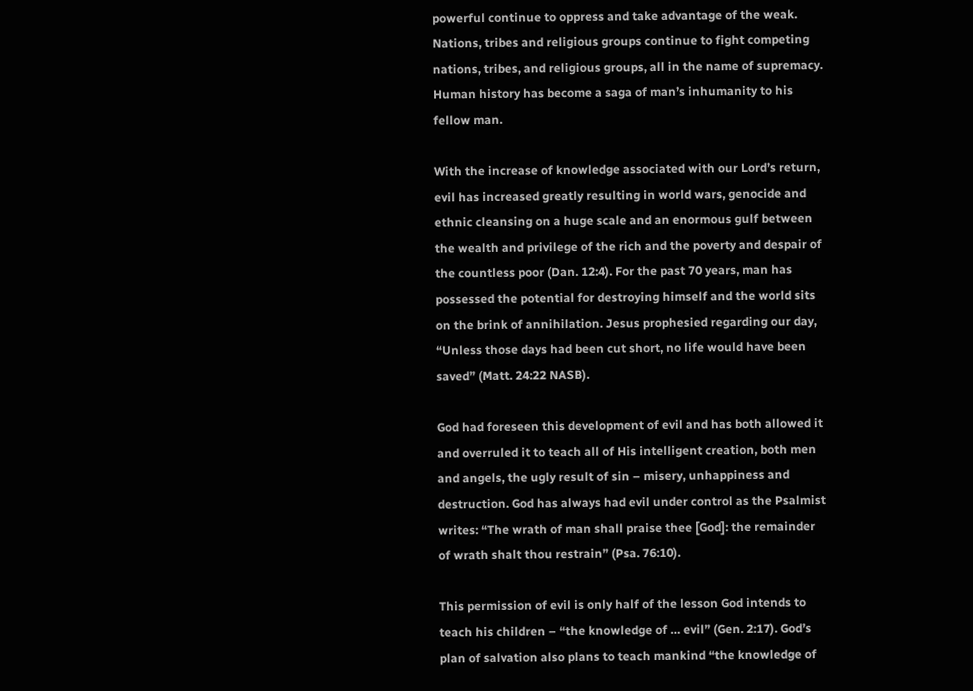powerful continue to oppress and take advantage of the weak. Nations, tribes and religious groups continue to fight competing nations, tribes, and religious groups, all in the name of supremacy. Human history has become a saga of man’s inhumanity to his fellow man.

With the increase of knowledge associated with our Lord’s return, evil has increased greatly resulting in world wars, genocide and ethnic cleansing on a huge scale and an enormous gulf between the wealth and privilege of the rich and the poverty and despair of the countless poor (Dan. 12:4). For the past 70 years, man has possessed the potential for destroying himself and the world sits on the brink of annihilation. Jesus prophesied regarding our day, “Unless those days had been cut short, no life would have been saved” (Matt. 24:22 NASB).

God had foreseen this development of evil and has both allowed it and overruled it to teach all of His intelligent creation, both men and angels, the ugly result of sin – misery, unhappiness and destruction. God has always had evil under control as the Psalmist writes: “The wrath of man shall praise thee [God]: the remainder of wrath shalt thou restrain” (Psa. 76:10).

This permission of evil is only half of the lesson God intends to teach his children – “the knowledge of … evil” (Gen. 2:17). God’s plan of salvation also plans to teach mankind “the knowledge of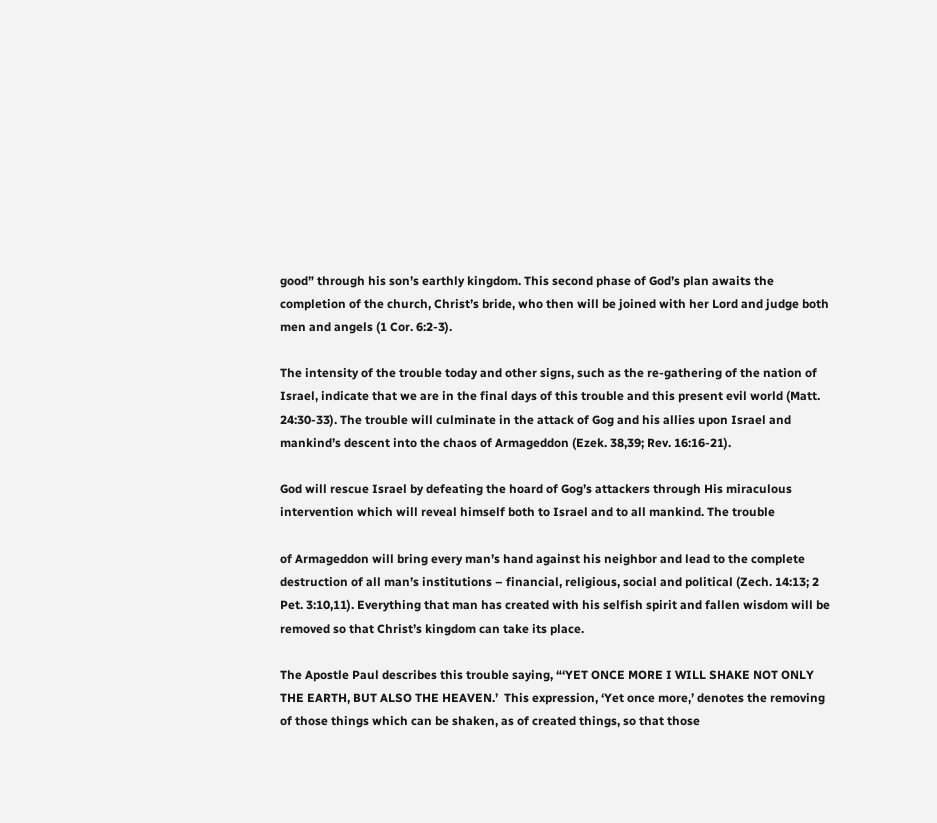good” through his son’s earthly kingdom. This second phase of God’s plan awaits the completion of the church, Christ’s bride, who then will be joined with her Lord and judge both men and angels (1 Cor. 6:2-3).

The intensity of the trouble today and other signs, such as the re-gathering of the nation of Israel, indicate that we are in the final days of this trouble and this present evil world (Matt. 24:30-33). The trouble will culminate in the attack of Gog and his allies upon Israel and mankind’s descent into the chaos of Armageddon (Ezek. 38,39; Rev. 16:16-21).

God will rescue Israel by defeating the hoard of Gog’s attackers through His miraculous intervention which will reveal himself both to Israel and to all mankind. The trouble

of Armageddon will bring every man’s hand against his neighbor and lead to the complete destruction of all man’s institutions – financial, religious, social and political (Zech. 14:13; 2 Pet. 3:10,11). Everything that man has created with his selfish spirit and fallen wisdom will be removed so that Christ’s kingdom can take its place.

The Apostle Paul describes this trouble saying, “‘YET ONCE MORE I WILL SHAKE NOT ONLY THE EARTH, BUT ALSO THE HEAVEN.’  This expression, ‘Yet once more,’ denotes the removing of those things which can be shaken, as of created things, so that those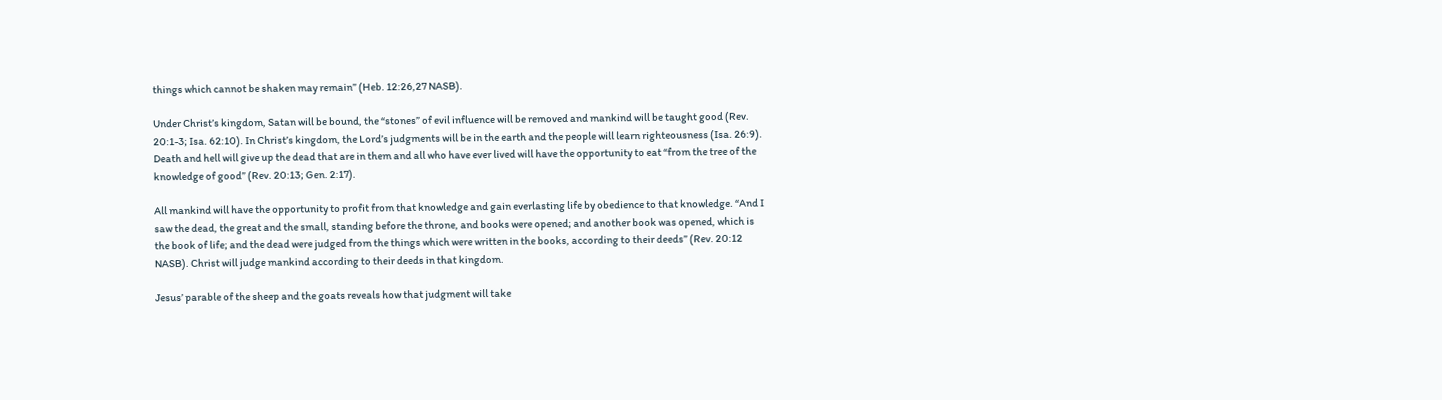things which cannot be shaken may remain” (Heb. 12:26,27 NASB).

Under Christ’s kingdom, Satan will be bound, the “stones” of evil influence will be removed and mankind will be taught good (Rev. 20:1-3; Isa. 62:10). In Christ’s kingdom, the Lord’s judgments will be in the earth and the people will learn righteousness (Isa. 26:9). Death and hell will give up the dead that are in them and all who have ever lived will have the opportunity to eat “from the tree of the knowledge of good” (Rev. 20:13; Gen. 2:17).

All mankind will have the opportunity to profit from that knowledge and gain everlasting life by obedience to that knowledge. “And I saw the dead, the great and the small, standing before the throne, and books were opened; and another book was opened, which is the book of life; and the dead were judged from the things which were written in the books, according to their deeds” (Rev. 20:12 NASB). Christ will judge mankind according to their deeds in that kingdom.

Jesus’ parable of the sheep and the goats reveals how that judgment will take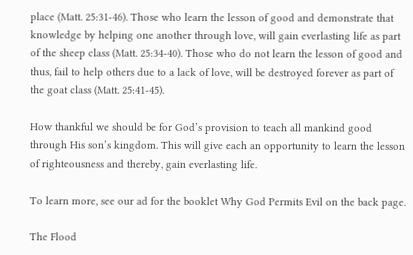place (Matt. 25:31-46). Those who learn the lesson of good and demonstrate that knowledge by helping one another through love, will gain everlasting life as part of the sheep class (Matt. 25:34-40). Those who do not learn the lesson of good and thus, fail to help others due to a lack of love, will be destroyed forever as part of the goat class (Matt. 25:41-45).

How thankful we should be for God’s provision to teach all mankind good through His son’s kingdom. This will give each an opportunity to learn the lesson of righteousness and thereby, gain everlasting life.

To learn more, see our ad for the booklet Why God Permits Evil on the back page.

The Flood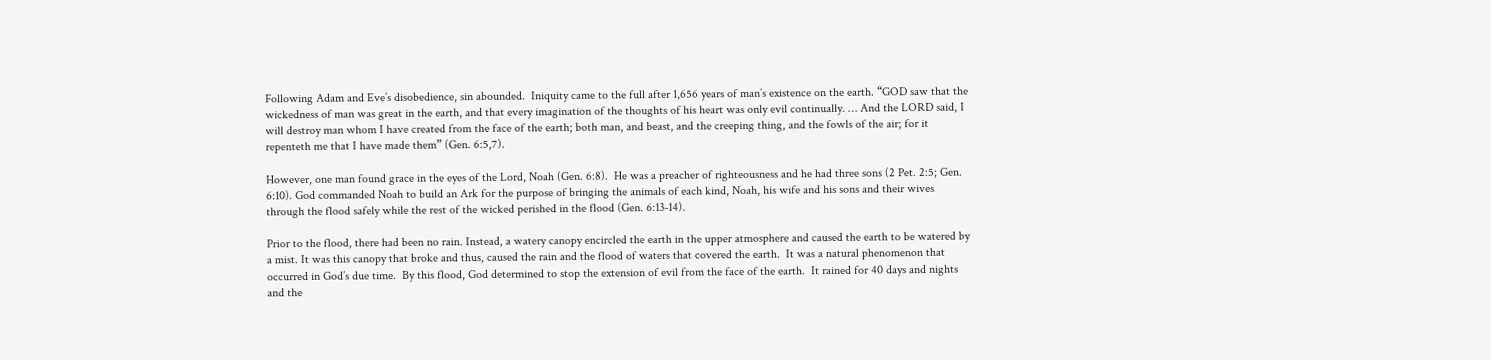Following Adam and Eve’s disobedience, sin abounded.  Iniquity came to the full after 1,656 years of man’s existence on the earth. “GOD saw that the wickedness of man was great in the earth, and that every imagination of the thoughts of his heart was only evil continually. … And the LORD said, I will destroy man whom I have created from the face of the earth; both man, and beast, and the creeping thing, and the fowls of the air; for it repenteth me that I have made them” (Gen. 6:5,7).

However, one man found grace in the eyes of the Lord, Noah (Gen. 6:8).  He was a preacher of righteousness and he had three sons (2 Pet. 2:5; Gen. 6:10). God commanded Noah to build an Ark for the purpose of bringing the animals of each kind, Noah, his wife and his sons and their wives through the flood safely while the rest of the wicked perished in the flood (Gen. 6:13-14).

Prior to the flood, there had been no rain. Instead, a watery canopy encircled the earth in the upper atmosphere and caused the earth to be watered by a mist. It was this canopy that broke and thus, caused the rain and the flood of waters that covered the earth.  It was a natural phenomenon that occurred in God’s due time.  By this flood, God determined to stop the extension of evil from the face of the earth.  It rained for 40 days and nights and the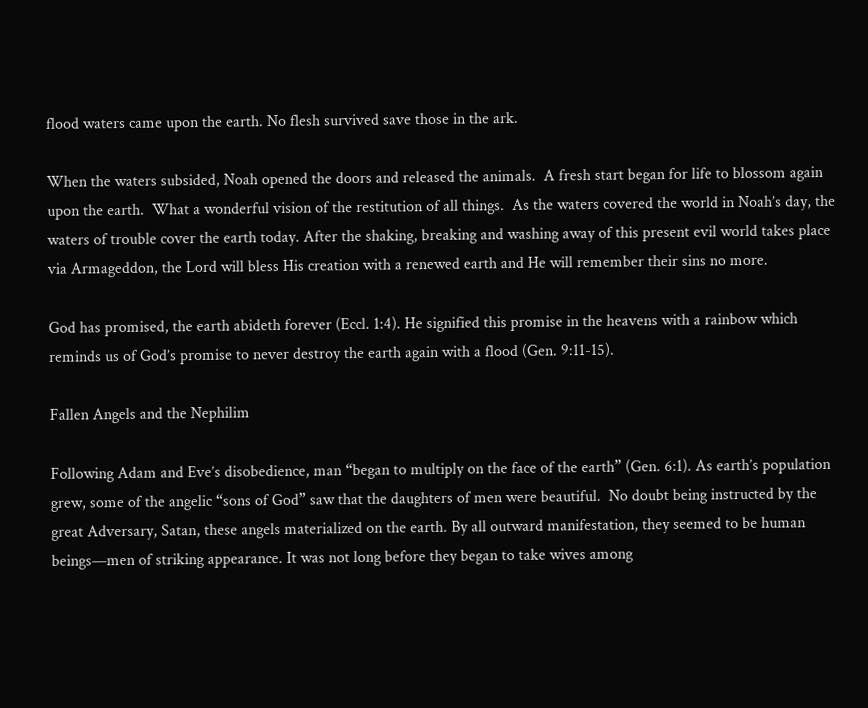flood waters came upon the earth. No flesh survived save those in the ark.

When the waters subsided, Noah opened the doors and released the animals.  A fresh start began for life to blossom again upon the earth.  What a wonderful vision of the restitution of all things.  As the waters covered the world in Noah’s day, the waters of trouble cover the earth today. After the shaking, breaking and washing away of this present evil world takes place via Armageddon, the Lord will bless His creation with a renewed earth and He will remember their sins no more.

God has promised, the earth abideth forever (Eccl. 1:4). He signified this promise in the heavens with a rainbow which reminds us of God’s promise to never destroy the earth again with a flood (Gen. 9:11-15).

Fallen Angels and the Nephilim

Following Adam and Eve’s disobedience, man “began to multiply on the face of the earth” (Gen. 6:1). As earth’s population grew, some of the angelic “sons of God” saw that the daughters of men were beautiful.  No doubt being instructed by the great Adversary, Satan, these angels materialized on the earth. By all outward manifestation, they seemed to be human beings—men of striking appearance. It was not long before they began to take wives among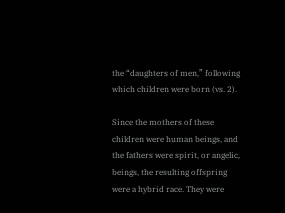the “daughters of men,” following which children were born (vs. 2).

Since the mothers of these children were human beings, and the fathers were spirit, or angelic, beings, the resulting offspring were a hybrid race. They were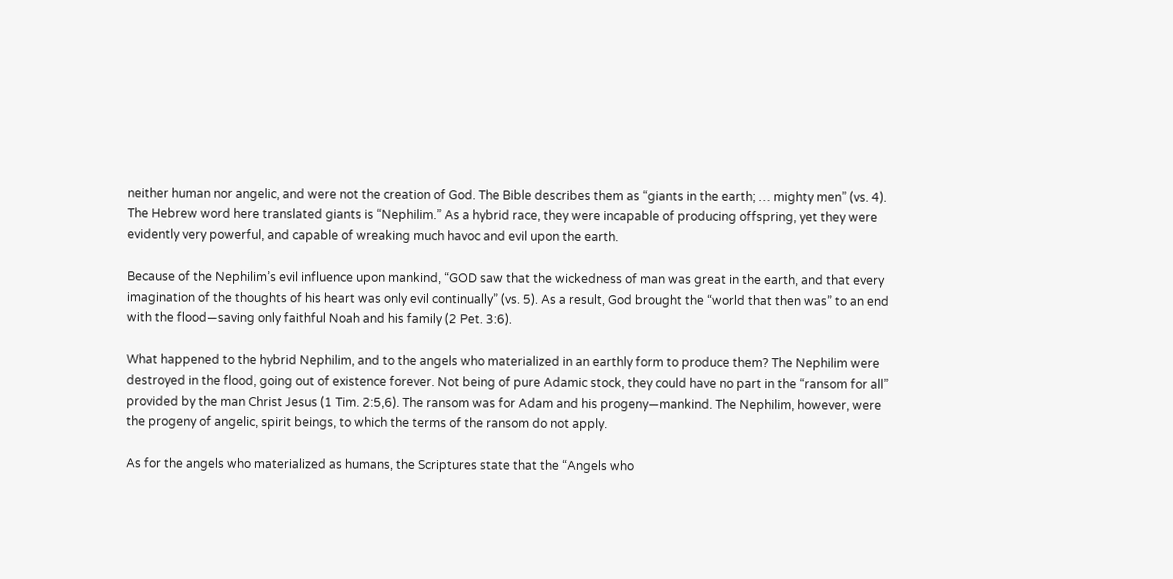neither human nor angelic, and were not the creation of God. The Bible describes them as “giants in the earth; … mighty men” (vs. 4). The Hebrew word here translated giants is “Nephilim.” As a hybrid race, they were incapable of producing offspring, yet they were evidently very powerful, and capable of wreaking much havoc and evil upon the earth.

Because of the Nephilim’s evil influence upon mankind, “GOD saw that the wickedness of man was great in the earth, and that every imagination of the thoughts of his heart was only evil continually” (vs. 5). As a result, God brought the “world that then was” to an end with the flood—saving only faithful Noah and his family (2 Pet. 3:6).

What happened to the hybrid Nephilim, and to the angels who materialized in an earthly form to produce them? The Nephilim were destroyed in the flood, going out of existence forever. Not being of pure Adamic stock, they could have no part in the “ransom for all” provided by the man Christ Jesus (1 Tim. 2:5,6). The ransom was for Adam and his progeny—mankind. The Nephilim, however, were the progeny of angelic, spirit beings, to which the terms of the ransom do not apply.

As for the angels who materialized as humans, the Scriptures state that the “Angels who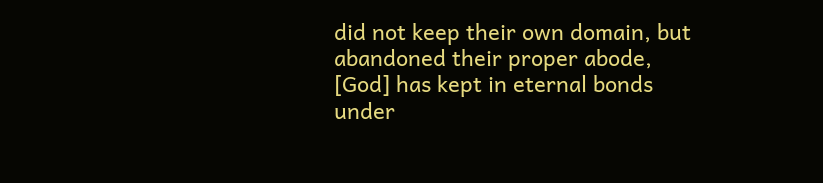did not keep their own domain, but abandoned their proper abode, [God] has kept in eternal bonds under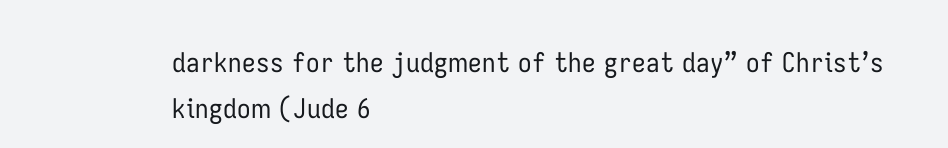darkness for the judgment of the great day” of Christ’s kingdom (Jude 6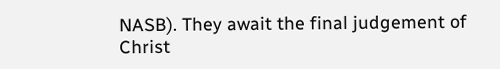NASB). They await the final judgement of Christ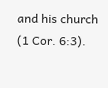and his church (1 Cor. 6:3).